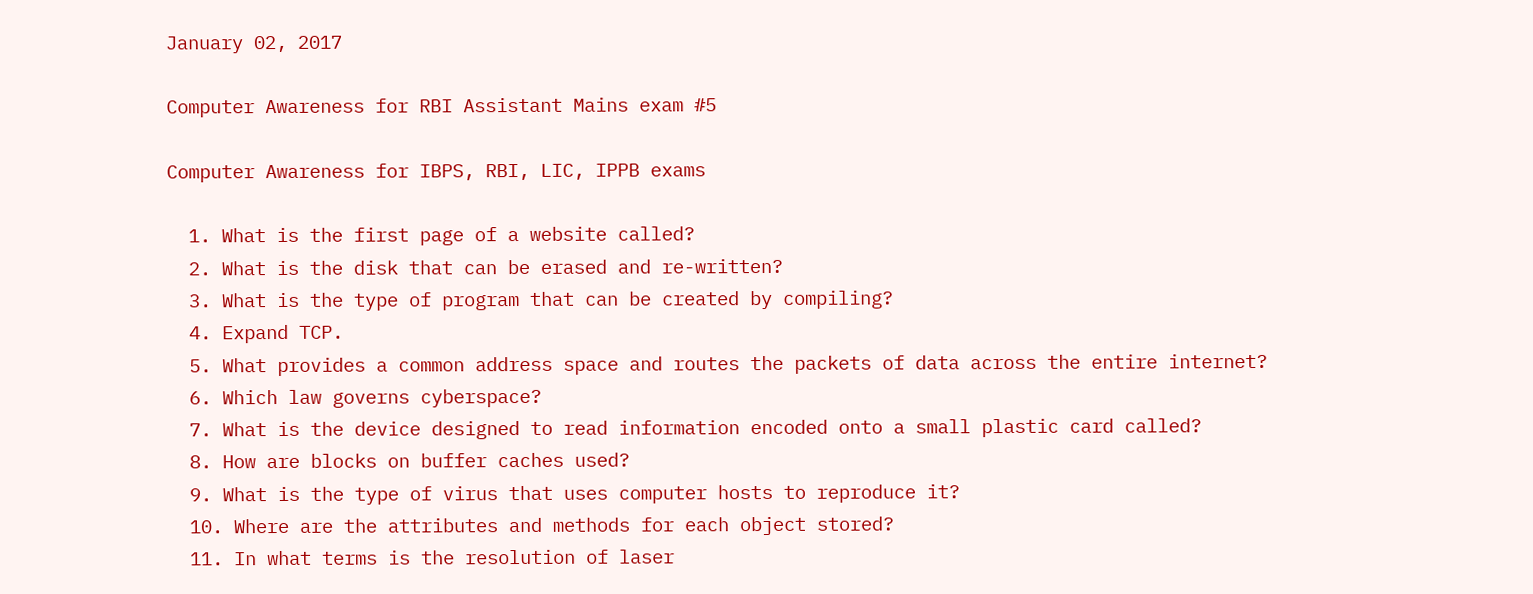January 02, 2017

Computer Awareness for RBI Assistant Mains exam #5

Computer Awareness for IBPS, RBI, LIC, IPPB exams

  1. What is the first page of a website called?
  2. What is the disk that can be erased and re-written?
  3. What is the type of program that can be created by compiling?
  4. Expand TCP.
  5. What provides a common address space and routes the packets of data across the entire internet?
  6. Which law governs cyberspace?
  7. What is the device designed to read information encoded onto a small plastic card called?
  8. How are blocks on buffer caches used?
  9. What is the type of virus that uses computer hosts to reproduce it?
  10. Where are the attributes and methods for each object stored?
  11. In what terms is the resolution of laser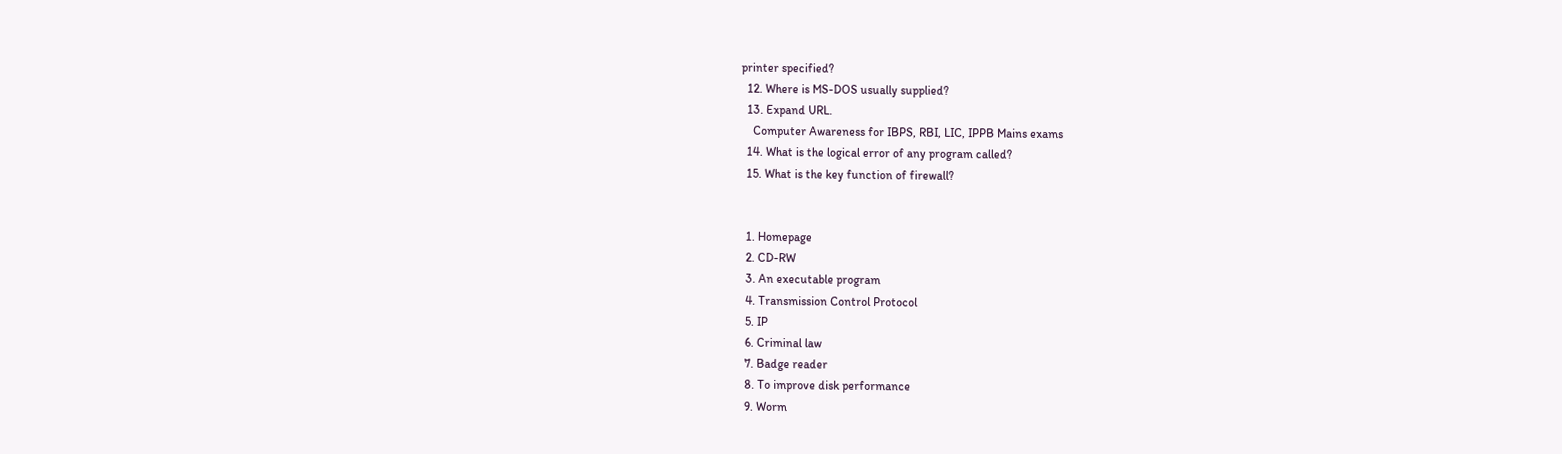printer specified?
  12. Where is MS-DOS usually supplied?
  13. Expand URL.
    Computer Awareness for IBPS, RBI, LIC, IPPB Mains exams
  14. What is the logical error of any program called?
  15. What is the key function of firewall?


  1. Homepage
  2. CD-RW
  3. An executable program
  4. Transmission Control Protocol
  5. IP
  6. Criminal law
  7. Badge reader
  8. To improve disk performance
  9. Worm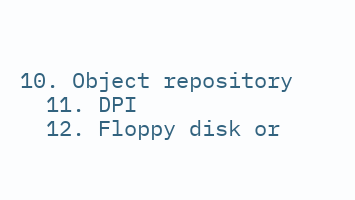10. Object repository
  11. DPI
  12. Floppy disk or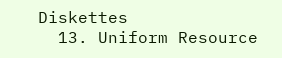Diskettes
  13. Uniform Resource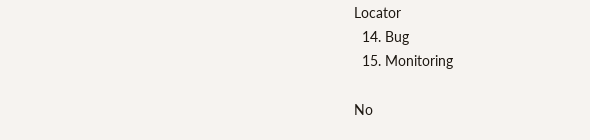Locator
  14. Bug
  15. Monitoring

No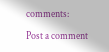comments:

Post a comment